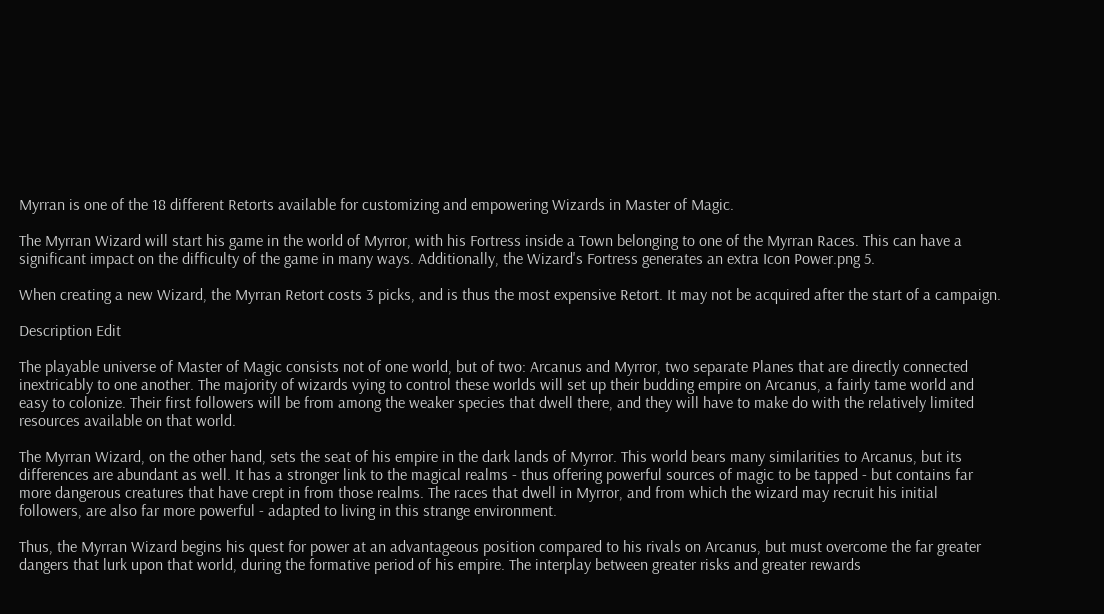Myrran is one of the 18 different Retorts available for customizing and empowering Wizards in Master of Magic.

The Myrran Wizard will start his game in the world of Myrror, with his Fortress inside a Town belonging to one of the Myrran Races. This can have a significant impact on the difficulty of the game in many ways. Additionally, the Wizard's Fortress generates an extra Icon Power.png 5.

When creating a new Wizard, the Myrran Retort costs 3 picks, and is thus the most expensive Retort. It may not be acquired after the start of a campaign.

Description Edit

The playable universe of Master of Magic consists not of one world, but of two: Arcanus and Myrror, two separate Planes that are directly connected inextricably to one another. The majority of wizards vying to control these worlds will set up their budding empire on Arcanus, a fairly tame world and easy to colonize. Their first followers will be from among the weaker species that dwell there, and they will have to make do with the relatively limited resources available on that world.

The Myrran Wizard, on the other hand, sets the seat of his empire in the dark lands of Myrror. This world bears many similarities to Arcanus, but its differences are abundant as well. It has a stronger link to the magical realms - thus offering powerful sources of magic to be tapped - but contains far more dangerous creatures that have crept in from those realms. The races that dwell in Myrror, and from which the wizard may recruit his initial followers, are also far more powerful - adapted to living in this strange environment.

Thus, the Myrran Wizard begins his quest for power at an advantageous position compared to his rivals on Arcanus, but must overcome the far greater dangers that lurk upon that world, during the formative period of his empire. The interplay between greater risks and greater rewards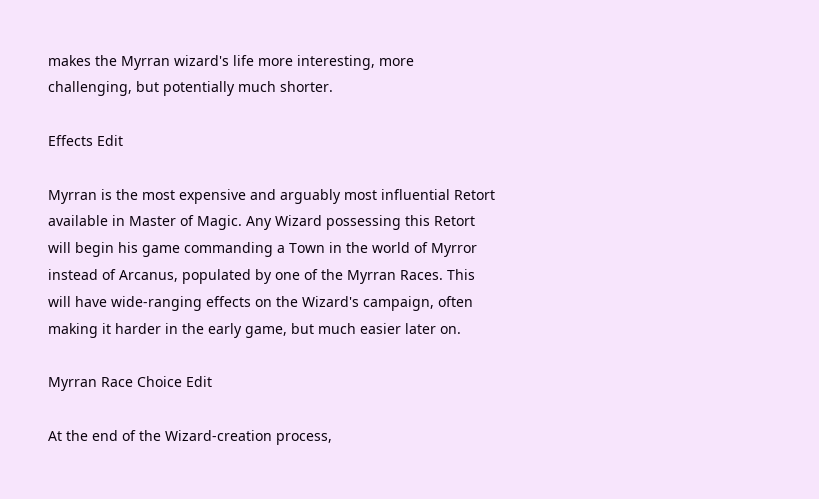makes the Myrran wizard's life more interesting, more challenging, but potentially much shorter.

Effects Edit

Myrran is the most expensive and arguably most influential Retort available in Master of Magic. Any Wizard possessing this Retort will begin his game commanding a Town in the world of Myrror instead of Arcanus, populated by one of the Myrran Races. This will have wide-ranging effects on the Wizard's campaign, often making it harder in the early game, but much easier later on.

Myrran Race Choice Edit

At the end of the Wizard-creation process,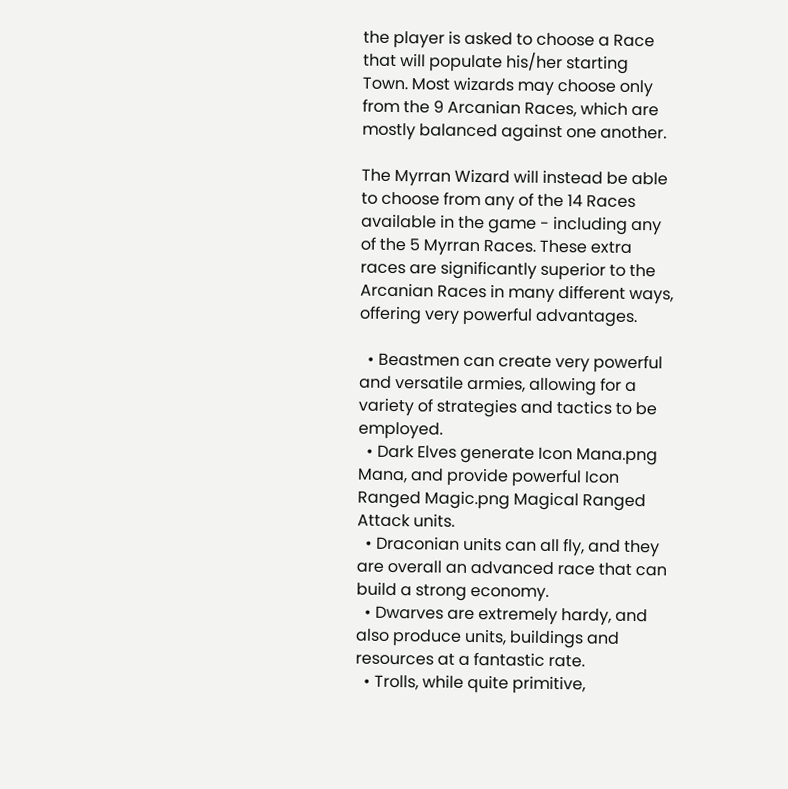the player is asked to choose a Race that will populate his/her starting Town. Most wizards may choose only from the 9 Arcanian Races, which are mostly balanced against one another.

The Myrran Wizard will instead be able to choose from any of the 14 Races available in the game - including any of the 5 Myrran Races. These extra races are significantly superior to the Arcanian Races in many different ways, offering very powerful advantages.

  • Beastmen can create very powerful and versatile armies, allowing for a variety of strategies and tactics to be employed.
  • Dark Elves generate Icon Mana.png Mana, and provide powerful Icon Ranged Magic.png Magical Ranged Attack units.
  • Draconian units can all fly, and they are overall an advanced race that can build a strong economy.
  • Dwarves are extremely hardy, and also produce units, buildings and resources at a fantastic rate.
  • Trolls, while quite primitive,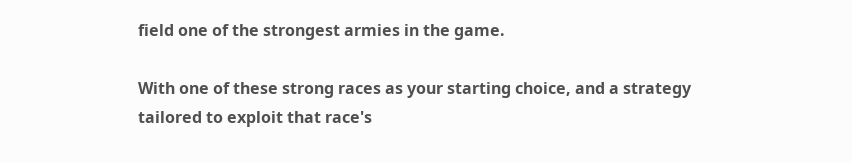field one of the strongest armies in the game.

With one of these strong races as your starting choice, and a strategy tailored to exploit that race's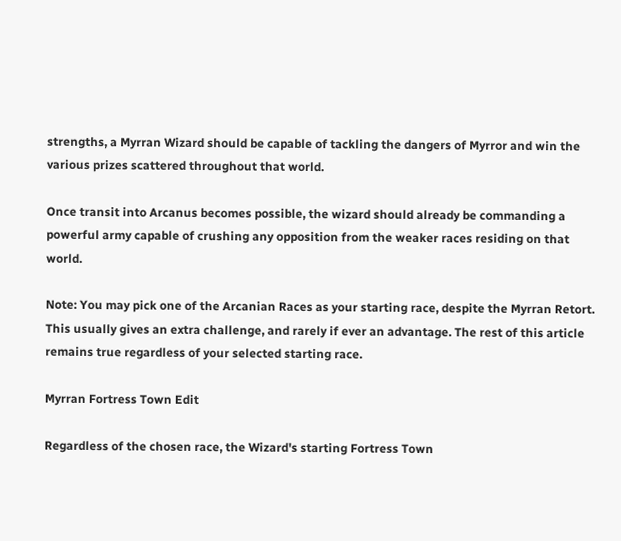strengths, a Myrran Wizard should be capable of tackling the dangers of Myrror and win the various prizes scattered throughout that world.

Once transit into Arcanus becomes possible, the wizard should already be commanding a powerful army capable of crushing any opposition from the weaker races residing on that world.

Note: You may pick one of the Arcanian Races as your starting race, despite the Myrran Retort. This usually gives an extra challenge, and rarely if ever an advantage. The rest of this article remains true regardless of your selected starting race.

Myrran Fortress Town Edit

Regardless of the chosen race, the Wizard's starting Fortress Town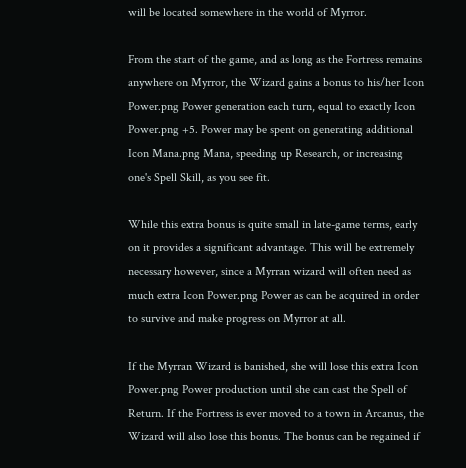will be located somewhere in the world of Myrror.

From the start of the game, and as long as the Fortress remains anywhere on Myrror, the Wizard gains a bonus to his/her Icon Power.png Power generation each turn, equal to exactly Icon Power.png +5. Power may be spent on generating additional Icon Mana.png Mana, speeding up Research, or increasing one's Spell Skill, as you see fit.

While this extra bonus is quite small in late-game terms, early on it provides a significant advantage. This will be extremely necessary however, since a Myrran wizard will often need as much extra Icon Power.png Power as can be acquired in order to survive and make progress on Myrror at all.

If the Myrran Wizard is banished, she will lose this extra Icon Power.png Power production until she can cast the Spell of Return. If the Fortress is ever moved to a town in Arcanus, the Wizard will also lose this bonus. The bonus can be regained if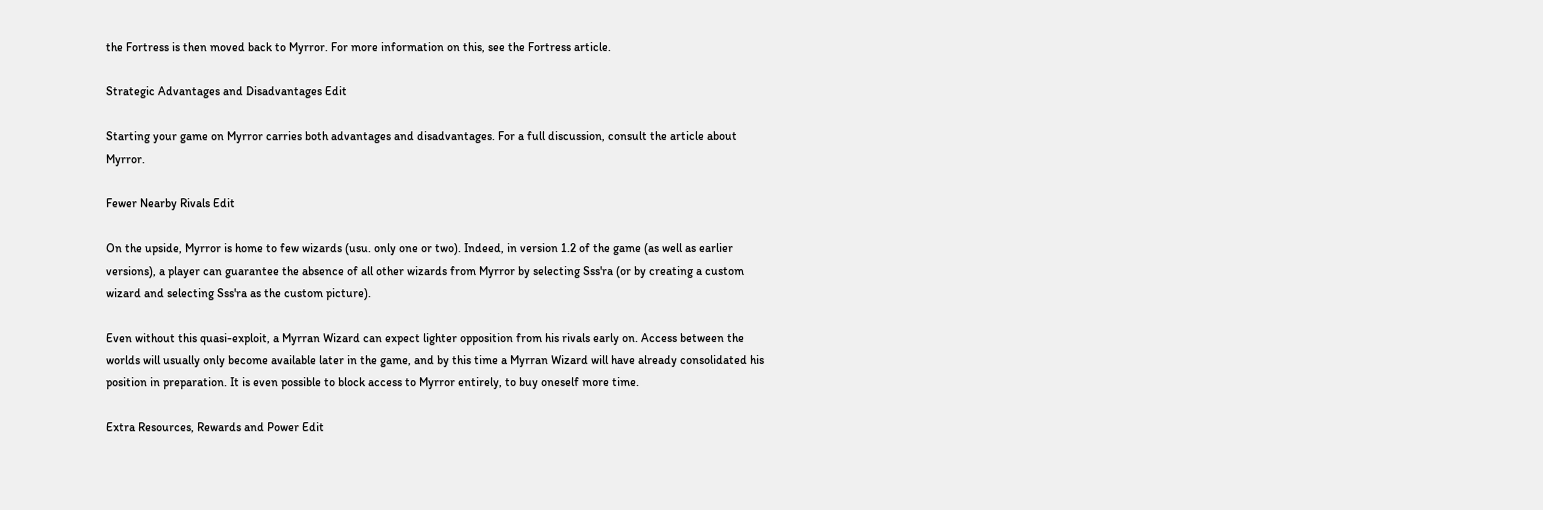the Fortress is then moved back to Myrror. For more information on this, see the Fortress article.

Strategic Advantages and Disadvantages Edit

Starting your game on Myrror carries both advantages and disadvantages. For a full discussion, consult the article about Myrror.

Fewer Nearby Rivals Edit

On the upside, Myrror is home to few wizards (usu. only one or two). Indeed, in version 1.2 of the game (as well as earlier versions), a player can guarantee the absence of all other wizards from Myrror by selecting Sss'ra (or by creating a custom wizard and selecting Sss'ra as the custom picture).

Even without this quasi-exploit, a Myrran Wizard can expect lighter opposition from his rivals early on. Access between the worlds will usually only become available later in the game, and by this time a Myrran Wizard will have already consolidated his position in preparation. It is even possible to block access to Myrror entirely, to buy oneself more time.

Extra Resources, Rewards and Power Edit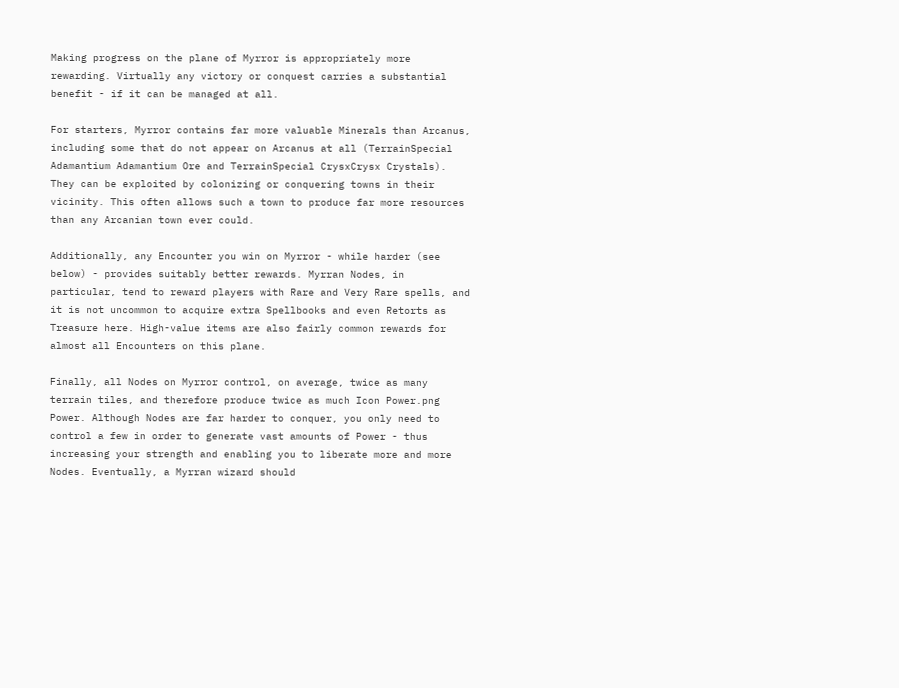Making progress on the plane of Myrror is appropriately more rewarding. Virtually any victory or conquest carries a substantial benefit - if it can be managed at all.

For starters, Myrror contains far more valuable Minerals than Arcanus, including some that do not appear on Arcanus at all (TerrainSpecial Adamantium Adamantium Ore and TerrainSpecial CrysxCrysx Crystals). They can be exploited by colonizing or conquering towns in their vicinity. This often allows such a town to produce far more resources than any Arcanian town ever could.

Additionally, any Encounter you win on Myrror - while harder (see below) - provides suitably better rewards. Myrran Nodes, in particular, tend to reward players with Rare and Very Rare spells, and it is not uncommon to acquire extra Spellbooks and even Retorts as Treasure here. High-value items are also fairly common rewards for almost all Encounters on this plane.

Finally, all Nodes on Myrror control, on average, twice as many terrain tiles, and therefore produce twice as much Icon Power.png Power. Although Nodes are far harder to conquer, you only need to control a few in order to generate vast amounts of Power - thus increasing your strength and enabling you to liberate more and more Nodes. Eventually, a Myrran wizard should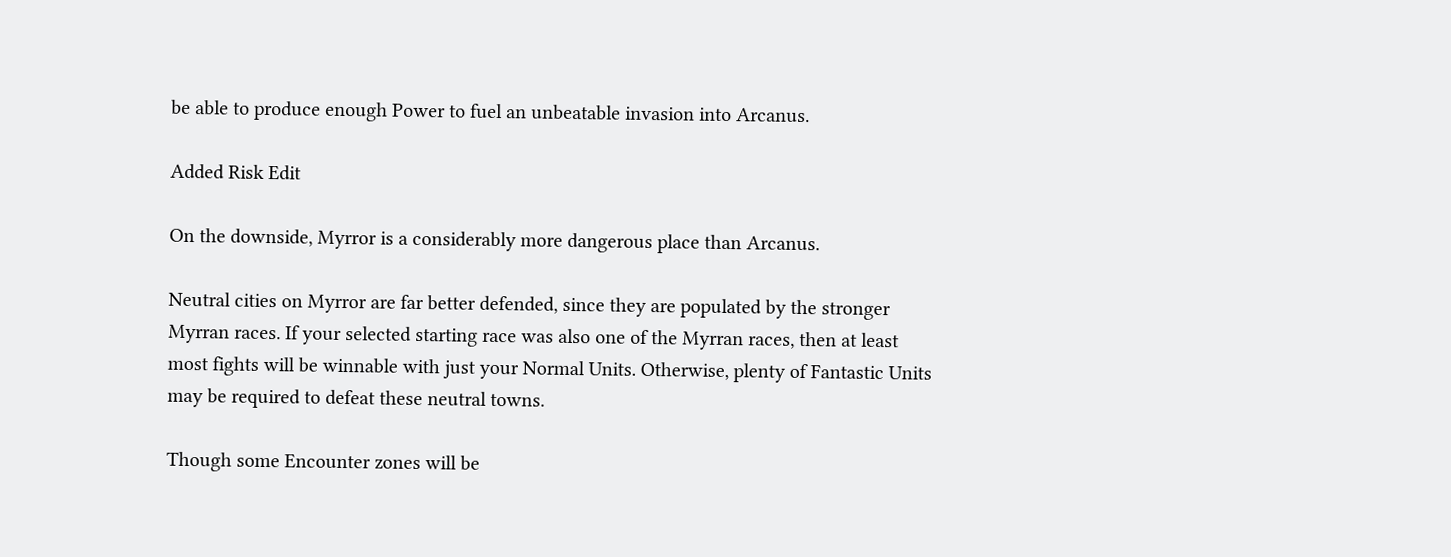be able to produce enough Power to fuel an unbeatable invasion into Arcanus.

Added Risk Edit

On the downside, Myrror is a considerably more dangerous place than Arcanus.

Neutral cities on Myrror are far better defended, since they are populated by the stronger Myrran races. If your selected starting race was also one of the Myrran races, then at least most fights will be winnable with just your Normal Units. Otherwise, plenty of Fantastic Units may be required to defeat these neutral towns.

Though some Encounter zones will be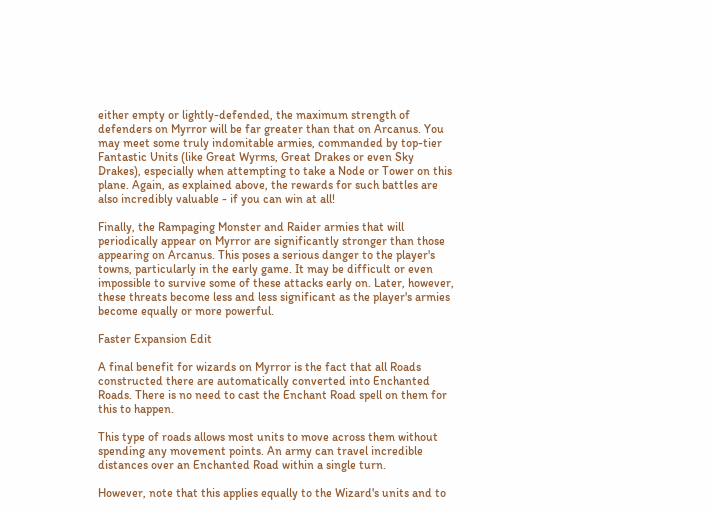either empty or lightly-defended, the maximum strength of defenders on Myrror will be far greater than that on Arcanus. You may meet some truly indomitable armies, commanded by top-tier Fantastic Units (like Great Wyrms, Great Drakes or even Sky Drakes), especially when attempting to take a Node or Tower on this plane. Again, as explained above, the rewards for such battles are also incredibly valuable - if you can win at all!

Finally, the Rampaging Monster and Raider armies that will periodically appear on Myrror are significantly stronger than those appearing on Arcanus. This poses a serious danger to the player's towns, particularly in the early game. It may be difficult or even impossible to survive some of these attacks early on. Later, however, these threats become less and less significant as the player's armies become equally or more powerful.

Faster Expansion Edit

A final benefit for wizards on Myrror is the fact that all Roads constructed there are automatically converted into Enchanted Roads. There is no need to cast the Enchant Road spell on them for this to happen.

This type of roads allows most units to move across them without spending any movement points. An army can travel incredible distances over an Enchanted Road within a single turn.

However, note that this applies equally to the Wizard's units and to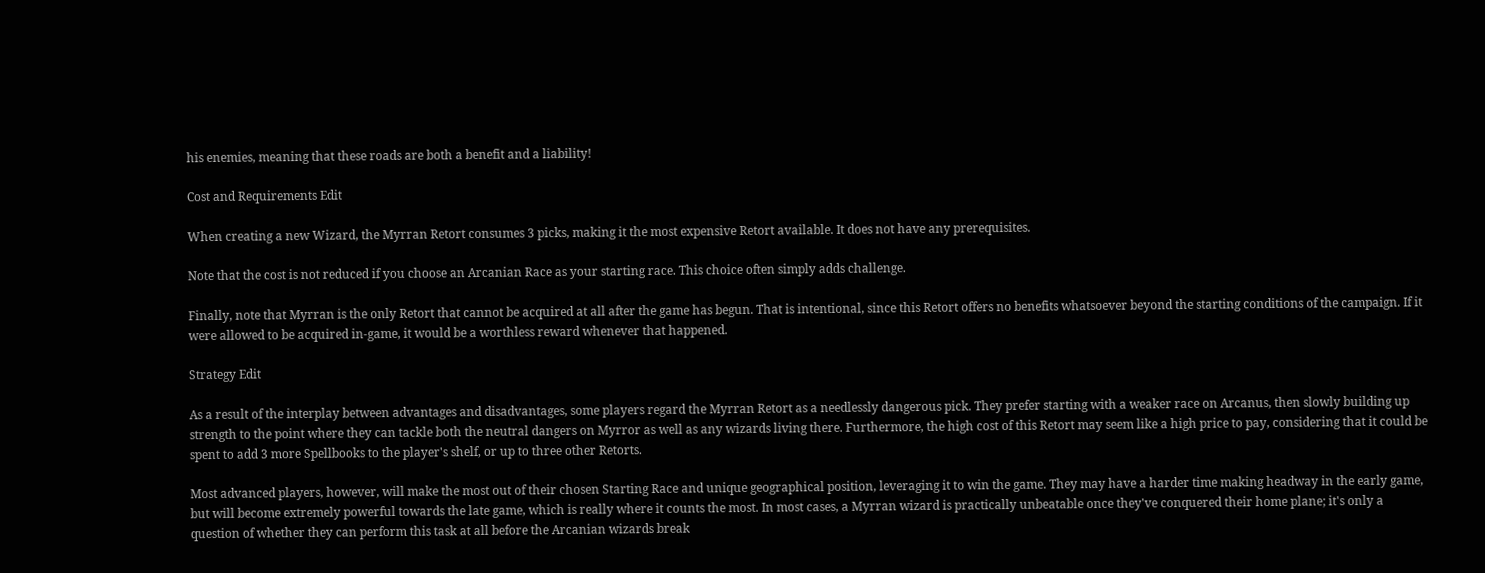his enemies, meaning that these roads are both a benefit and a liability!

Cost and Requirements Edit

When creating a new Wizard, the Myrran Retort consumes 3 picks, making it the most expensive Retort available. It does not have any prerequisites.

Note that the cost is not reduced if you choose an Arcanian Race as your starting race. This choice often simply adds challenge.

Finally, note that Myrran is the only Retort that cannot be acquired at all after the game has begun. That is intentional, since this Retort offers no benefits whatsoever beyond the starting conditions of the campaign. If it were allowed to be acquired in-game, it would be a worthless reward whenever that happened.

Strategy Edit

As a result of the interplay between advantages and disadvantages, some players regard the Myrran Retort as a needlessly dangerous pick. They prefer starting with a weaker race on Arcanus, then slowly building up strength to the point where they can tackle both the neutral dangers on Myrror as well as any wizards living there. Furthermore, the high cost of this Retort may seem like a high price to pay, considering that it could be spent to add 3 more Spellbooks to the player's shelf, or up to three other Retorts.

Most advanced players, however, will make the most out of their chosen Starting Race and unique geographical position, leveraging it to win the game. They may have a harder time making headway in the early game, but will become extremely powerful towards the late game, which is really where it counts the most. In most cases, a Myrran wizard is practically unbeatable once they've conquered their home plane; it's only a question of whether they can perform this task at all before the Arcanian wizards break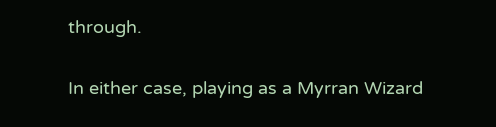through.

In either case, playing as a Myrran Wizard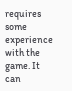requires some experience with the game. It can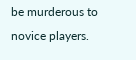be murderous to novice players.